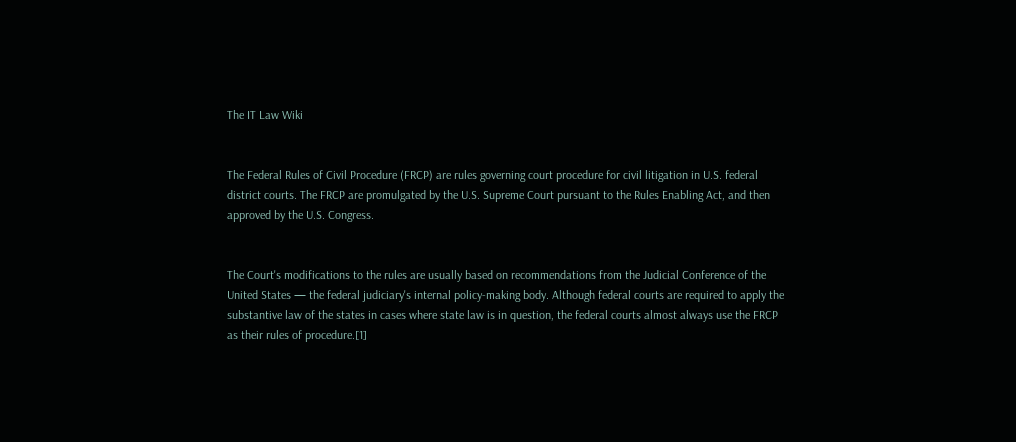The IT Law Wiki


The Federal Rules of Civil Procedure (FRCP) are rules governing court procedure for civil litigation in U.S. federal district courts. The FRCP are promulgated by the U.S. Supreme Court pursuant to the Rules Enabling Act, and then approved by the U.S. Congress.


The Court's modifications to the rules are usually based on recommendations from the Judicial Conference of the United States — the federal judiciary's internal policy-making body. Although federal courts are required to apply the substantive law of the states in cases where state law is in question, the federal courts almost always use the FRCP as their rules of procedure.[1]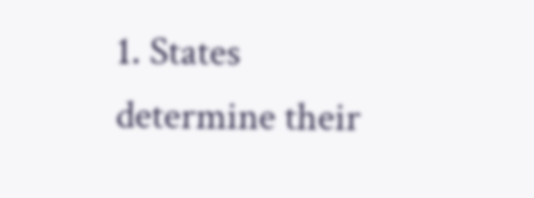1. States determine their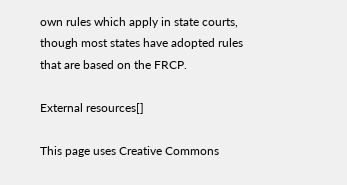own rules which apply in state courts, though most states have adopted rules that are based on the FRCP.

External resources[]

This page uses Creative Commons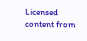Licensed content from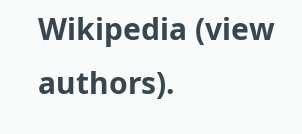Wikipedia (view authors).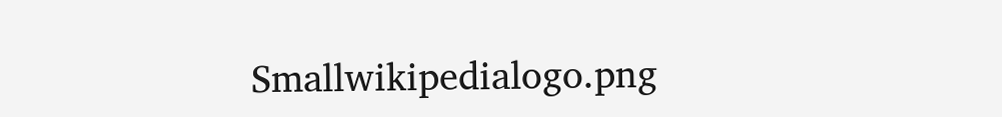Smallwikipedialogo.png